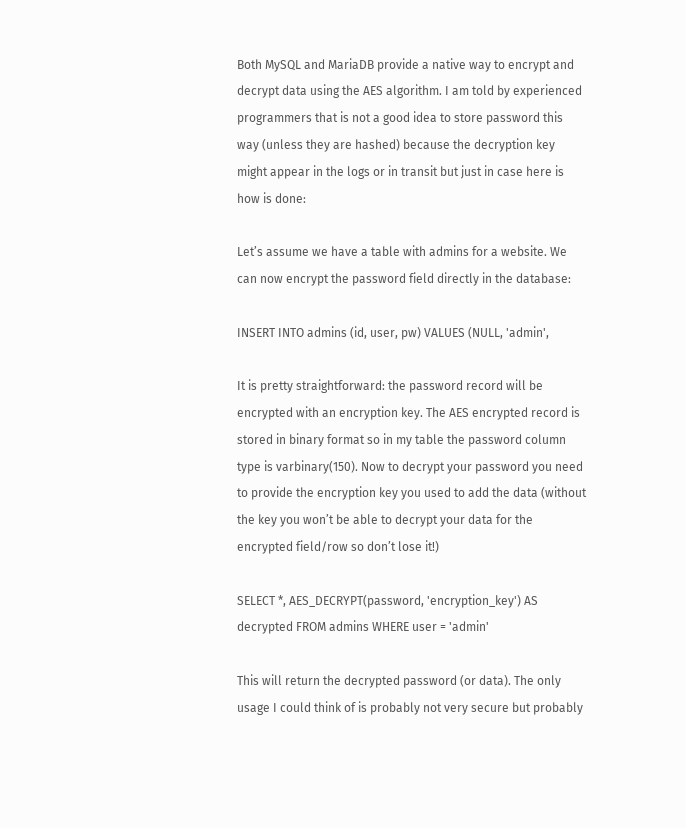Both MySQL and MariaDB provide a native way to encrypt and decrypt data using the AES algorithm. I am told by experienced programmers that is not a good idea to store password this way (unless they are hashed) because the decryption key might appear in the logs or in transit but just in case here is how is done:

Let’s assume we have a table with admins for a website. We can now encrypt the password field directly in the database:

INSERT INTO admins (id, user, pw) VALUES (NULL, 'admin',

It is pretty straightforward: the password record will be encrypted with an encryption key. The AES encrypted record is stored in binary format so in my table the password column type is varbinary(150). Now to decrypt your password you need to provide the encryption key you used to add the data (without the key you won’t be able to decrypt your data for the encrypted field/row so don’t lose it!)

SELECT *, AES_DECRYPT(password, 'encryption_key') AS decrypted FROM admins WHERE user = 'admin'

This will return the decrypted password (or data). The only usage I could think of is probably not very secure but probably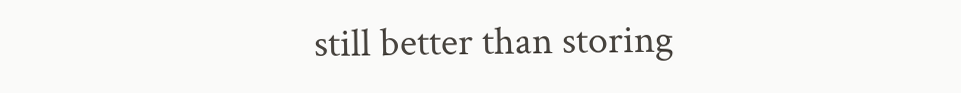still better than storing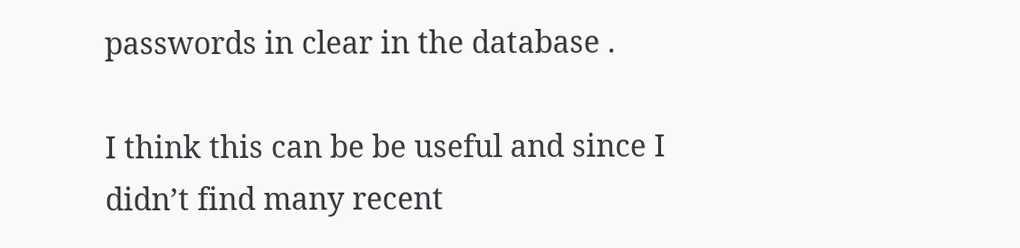passwords in clear in the database .

I think this can be be useful and since I didn’t find many recent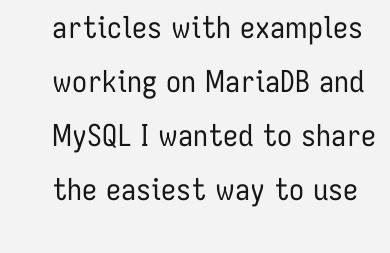articles with examples working on MariaDB and MySQL I wanted to share the easiest way to use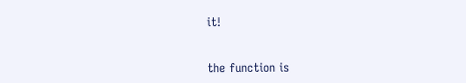it!


the function is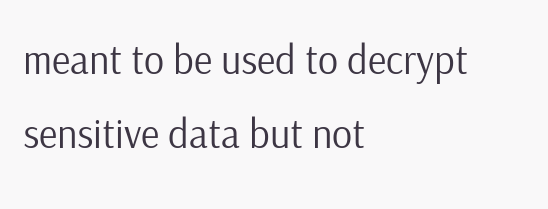meant to be used to decrypt sensitive data but not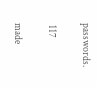passwords.

 117

made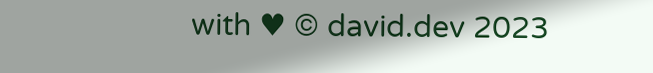with ♥ © david.dev 2023